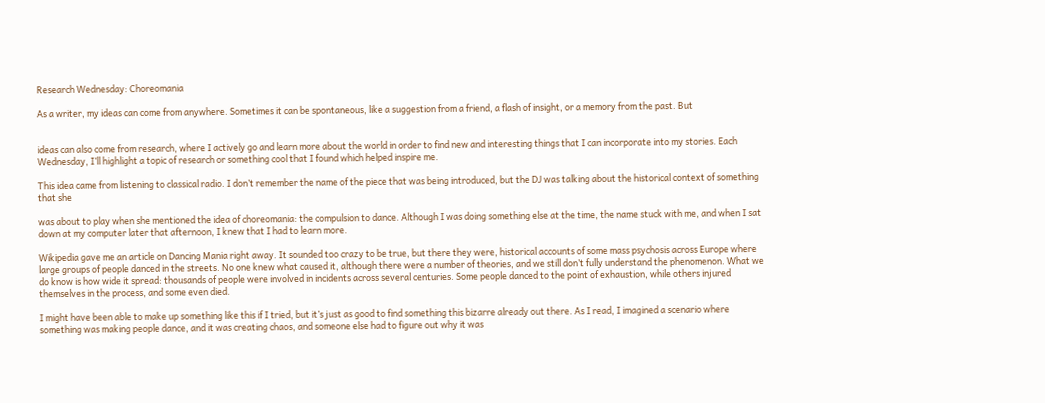Research Wednesday: Choreomania

As a writer, my ideas can come from anywhere. Sometimes it can be spontaneous, like a suggestion from a friend, a flash of insight, or a memory from the past. But


ideas can also come from research, where I actively go and learn more about the world in order to find new and interesting things that I can incorporate into my stories. Each Wednesday, I’ll highlight a topic of research or something cool that I found which helped inspire me.

This idea came from listening to classical radio. I don’t remember the name of the piece that was being introduced, but the DJ was talking about the historical context of something that she

was about to play when she mentioned the idea of choreomania: the compulsion to dance. Although I was doing something else at the time, the name stuck with me, and when I sat down at my computer later that afternoon, I knew that I had to learn more.

Wikipedia gave me an article on Dancing Mania right away. It sounded too crazy to be true, but there they were, historical accounts of some mass psychosis across Europe where large groups of people danced in the streets. No one knew what caused it, although there were a number of theories, and we still don’t fully understand the phenomenon. What we do know is how wide it spread: thousands of people were involved in incidents across several centuries. Some people danced to the point of exhaustion, while others injured themselves in the process, and some even died.

I might have been able to make up something like this if I tried, but it’s just as good to find something this bizarre already out there. As I read, I imagined a scenario where something was making people dance, and it was creating chaos, and someone else had to figure out why it was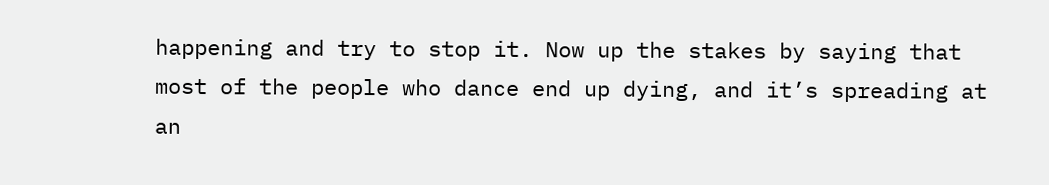happening and try to stop it. Now up the stakes by saying that most of the people who dance end up dying, and it’s spreading at an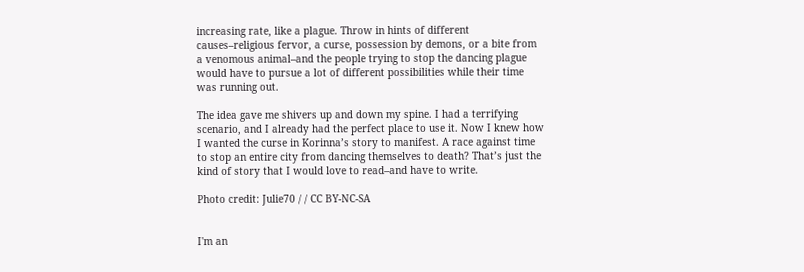increasing rate, like a plague. Throw in hints of different causes–religious fervor, a curse, possession by demons, or a bite from a venomous animal–and the people trying to stop the dancing plague would have to pursue a lot of different possibilities while their time was running out.

The idea gave me shivers up and down my spine. I had a terrifying scenario, and I already had the perfect place to use it. Now I knew how I wanted the curse in Korinna’s story to manifest. A race against time to stop an entire city from dancing themselves to death? That’s just the kind of story that I would love to read–and have to write.

Photo credit: Julie70 / / CC BY-NC-SA


I'm an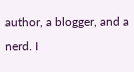author, a blogger, and a nerd. I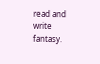read and write fantasy.